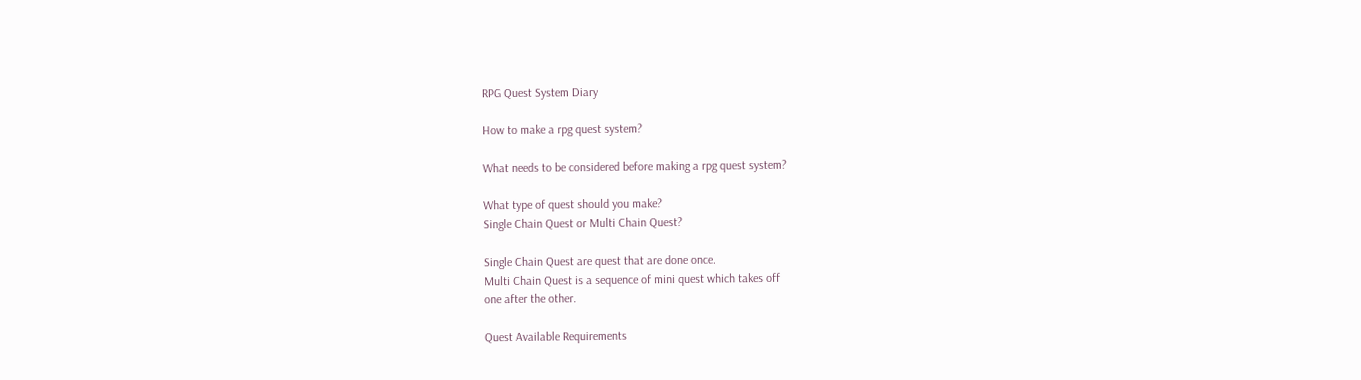RPG Quest System Diary

How to make a rpg quest system?

What needs to be considered before making a rpg quest system?

What type of quest should you make?
Single Chain Quest or Multi Chain Quest?

Single Chain Quest are quest that are done once.
Multi Chain Quest is a sequence of mini quest which takes off
one after the other.

Quest Available Requirements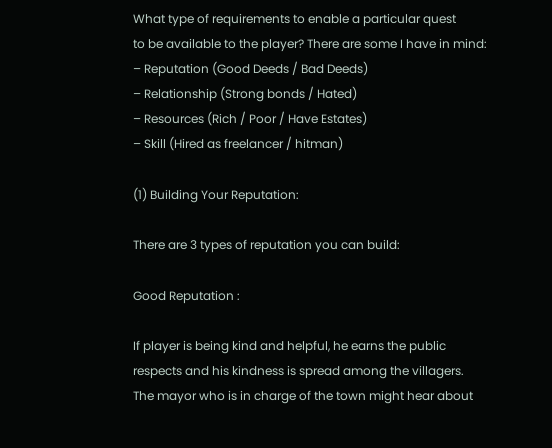What type of requirements to enable a particular quest
to be available to the player? There are some I have in mind:
– Reputation (Good Deeds / Bad Deeds)
– Relationship (Strong bonds / Hated)
– Resources (Rich / Poor / Have Estates)
– Skill (Hired as freelancer / hitman)

(1) Building Your Reputation:

There are 3 types of reputation you can build:

Good Reputation :

If player is being kind and helpful, he earns the public
respects and his kindness is spread among the villagers.
The mayor who is in charge of the town might hear about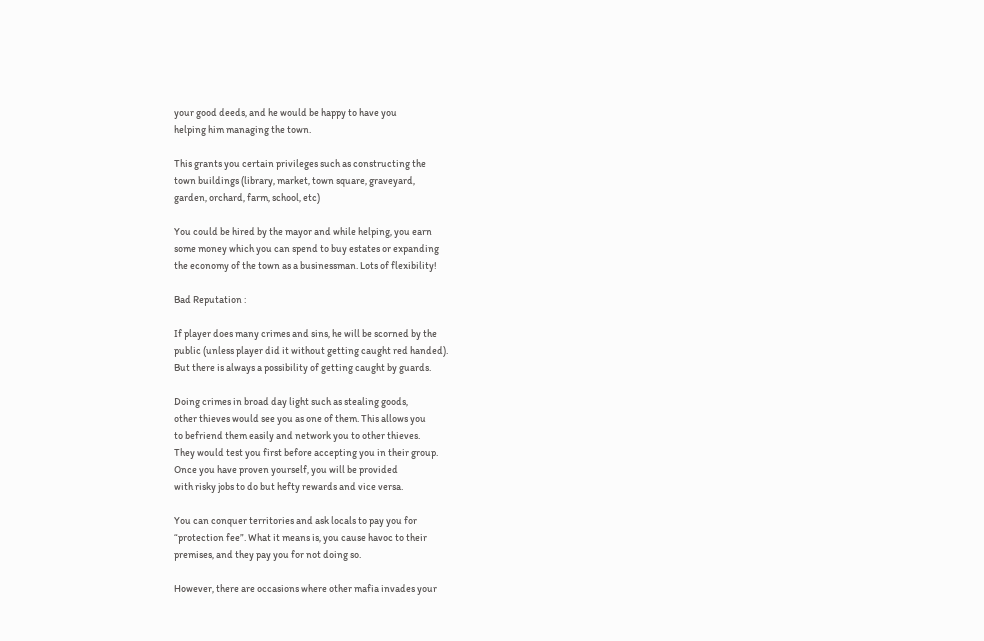your good deeds, and he would be happy to have you
helping him managing the town.

This grants you certain privileges such as constructing the
town buildings (library, market, town square, graveyard,
garden, orchard, farm, school, etc)

You could be hired by the mayor and while helping, you earn
some money which you can spend to buy estates or expanding
the economy of the town as a businessman. Lots of flexibility!

Bad Reputation :

If player does many crimes and sins, he will be scorned by the
public (unless player did it without getting caught red handed).
But there is always a possibility of getting caught by guards.

Doing crimes in broad day light such as stealing goods,
other thieves would see you as one of them. This allows you
to befriend them easily and network you to other thieves.
They would test you first before accepting you in their group.
Once you have proven yourself, you will be provided
with risky jobs to do but hefty rewards and vice versa.

You can conquer territories and ask locals to pay you for
“protection fee”. What it means is, you cause havoc to their
premises, and they pay you for not doing so.

However, there are occasions where other mafia invades your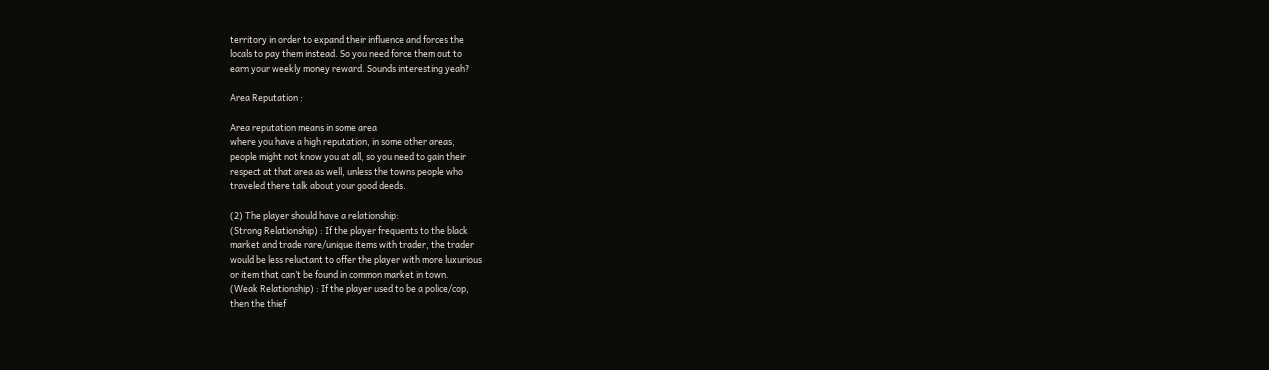territory in order to expand their influence and forces the
locals to pay them instead. So you need force them out to
earn your weekly money reward. Sounds interesting yeah?

Area Reputation :

Area reputation means in some area
where you have a high reputation, in some other areas,
people might not know you at all, so you need to gain their
respect at that area as well, unless the towns people who
traveled there talk about your good deeds.

(2) The player should have a relationship:
(Strong Relationship) : If the player frequents to the black
market and trade rare/unique items with trader, the trader
would be less reluctant to offer the player with more luxurious
or item that can’t be found in common market in town.
(Weak Relationship) : If the player used to be a police/cop,
then the thief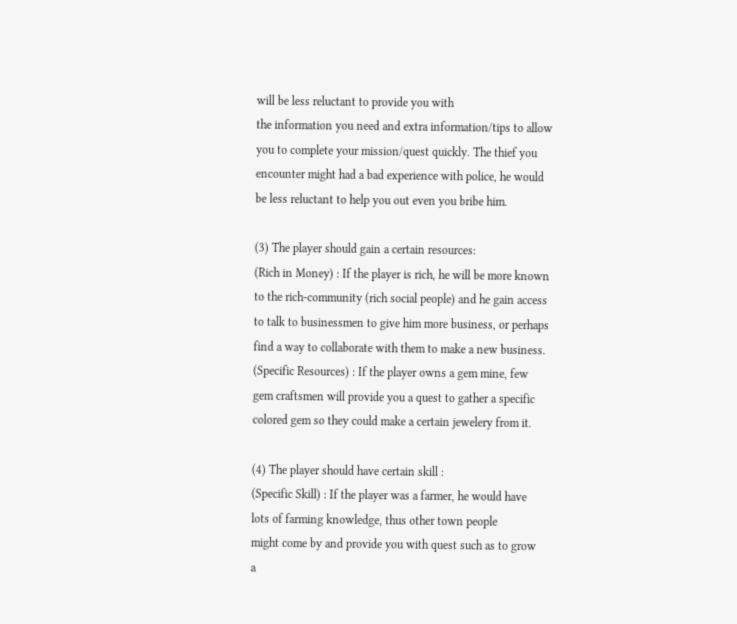will be less reluctant to provide you with
the information you need and extra information/tips to allow
you to complete your mission/quest quickly. The thief you
encounter might had a bad experience with police, he would
be less reluctant to help you out even you bribe him.

(3) The player should gain a certain resources:
(Rich in Money) : If the player is rich, he will be more known
to the rich-community (rich social people) and he gain access
to talk to businessmen to give him more business, or perhaps
find a way to collaborate with them to make a new business.
(Specific Resources) : If the player owns a gem mine, few
gem craftsmen will provide you a quest to gather a specific
colored gem so they could make a certain jewelery from it.

(4) The player should have certain skill :
(Specific Skill) : If the player was a farmer, he would have
lots of farming knowledge, thus other town people
might come by and provide you with quest such as to grow
a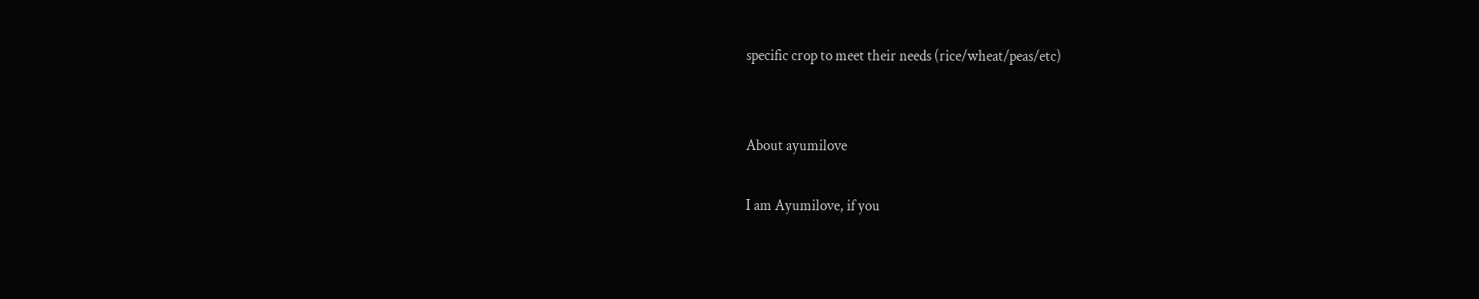specific crop to meet their needs (rice/wheat/peas/etc)


About ayumilove

I am Ayumilove, if you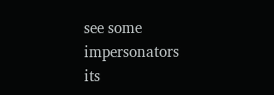see some impersonators its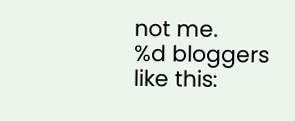not me.
%d bloggers like this: